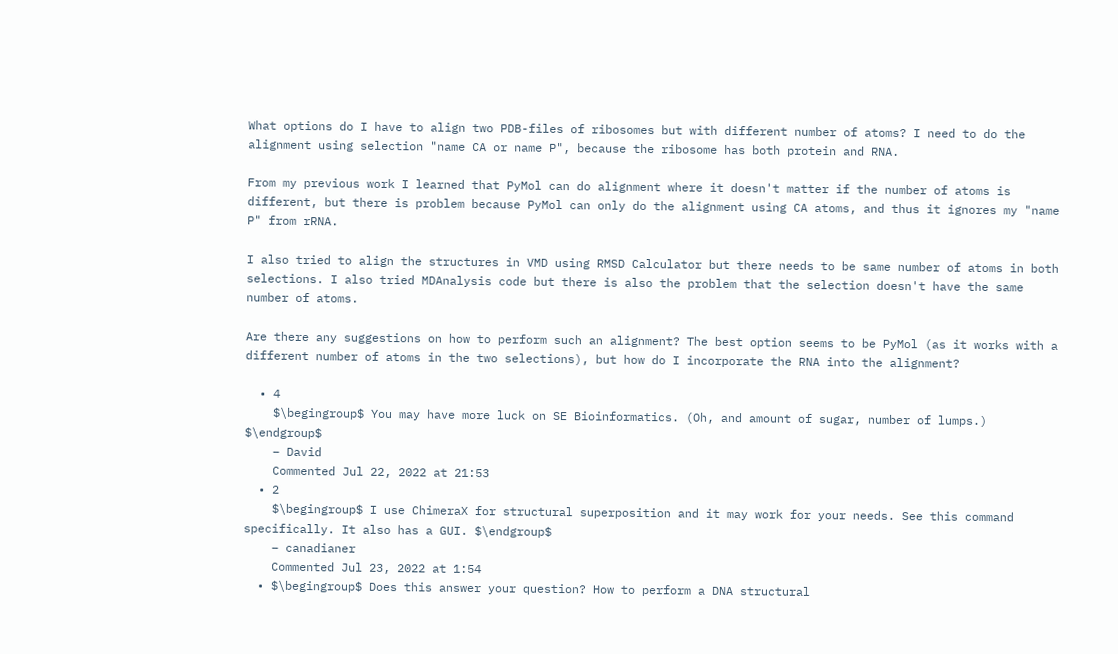What options do I have to align two PDB-files of ribosomes but with different number of atoms? I need to do the alignment using selection "name CA or name P", because the ribosome has both protein and RNA.

From my previous work I learned that PyMol can do alignment where it doesn't matter if the number of atoms is different, but there is problem because PyMol can only do the alignment using CA atoms, and thus it ignores my "name P" from rRNA.

I also tried to align the structures in VMD using RMSD Calculator but there needs to be same number of atoms in both selections. I also tried MDAnalysis code but there is also the problem that the selection doesn't have the same number of atoms.

Are there any suggestions on how to perform such an alignment? The best option seems to be PyMol (as it works with a different number of atoms in the two selections), but how do I incorporate the RNA into the alignment?

  • 4
    $\begingroup$ You may have more luck on SE Bioinformatics. (Oh, and amount of sugar, number of lumps.) $\endgroup$
    – David
    Commented Jul 22, 2022 at 21:53
  • 2
    $\begingroup$ I use ChimeraX for structural superposition and it may work for your needs. See this command specifically. It also has a GUI. $\endgroup$
    – canadianer
    Commented Jul 23, 2022 at 1:54
  • $\begingroup$ Does this answer your question? How to perform a DNA structural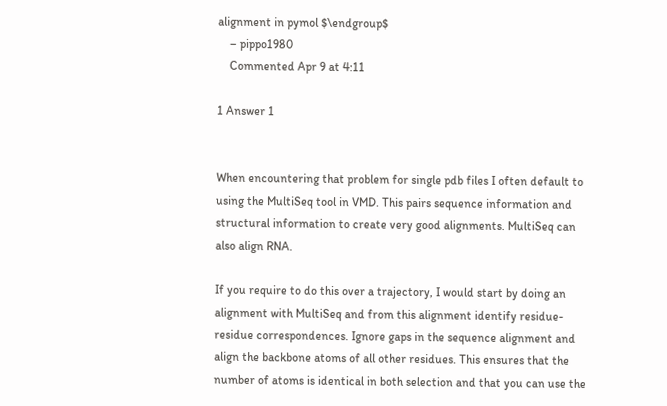alignment in pymol $\endgroup$
    – pippo1980
    Commented Apr 9 at 4:11

1 Answer 1


When encountering that problem for single pdb files I often default to using the MultiSeq tool in VMD. This pairs sequence information and structural information to create very good alignments. MultiSeq can also align RNA.

If you require to do this over a trajectory, I would start by doing an alignment with MultiSeq and from this alignment identify residue-residue correspondences. Ignore gaps in the sequence alignment and align the backbone atoms of all other residues. This ensures that the number of atoms is identical in both selection and that you can use the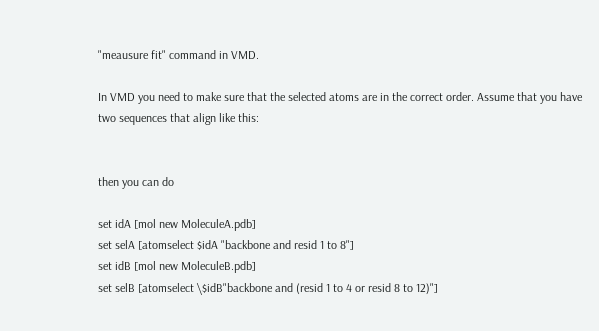"meausure fit" command in VMD.

In VMD you need to make sure that the selected atoms are in the correct order. Assume that you have two sequences that align like this:


then you can do

set idA [mol new MoleculeA.pdb]
set selA [atomselect $idA "backbone and resid 1 to 8"]
set idB [mol new MoleculeB.pdb]
set selB [atomselect \$idB"backbone and (resid 1 to 4 or resid 8 to 12)"]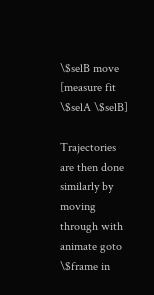\$selB move [measure fit \$selA \$selB]

Trajectories are then done similarly by moving through with animate goto \$frame in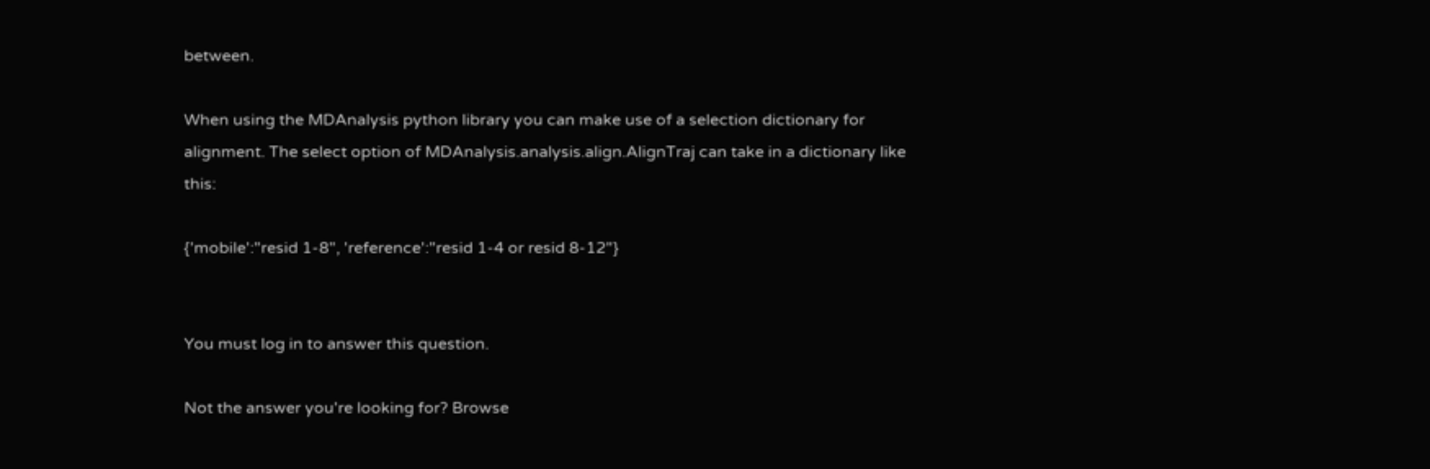between.

When using the MDAnalysis python library you can make use of a selection dictionary for alignment. The select option of MDAnalysis.analysis.align.AlignTraj can take in a dictionary like this:

{'mobile':"resid 1-8", 'reference':"resid 1-4 or resid 8-12"}


You must log in to answer this question.

Not the answer you're looking for? Browse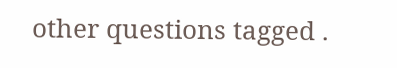other questions tagged .